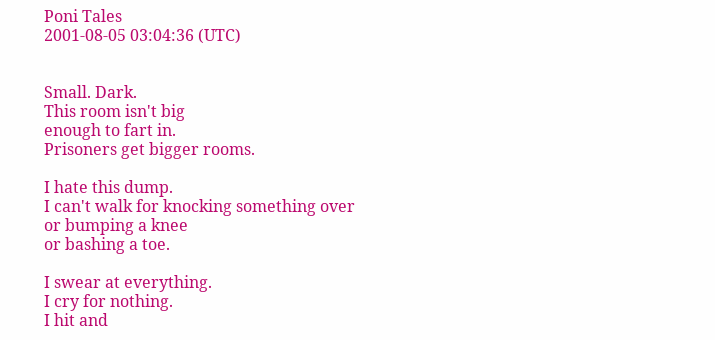Poni Tales
2001-08-05 03:04:36 (UTC)


Small. Dark.
This room isn't big
enough to fart in.
Prisoners get bigger rooms.

I hate this dump.
I can't walk for knocking something over
or bumping a knee
or bashing a toe.

I swear at everything.
I cry for nothing.
I hit and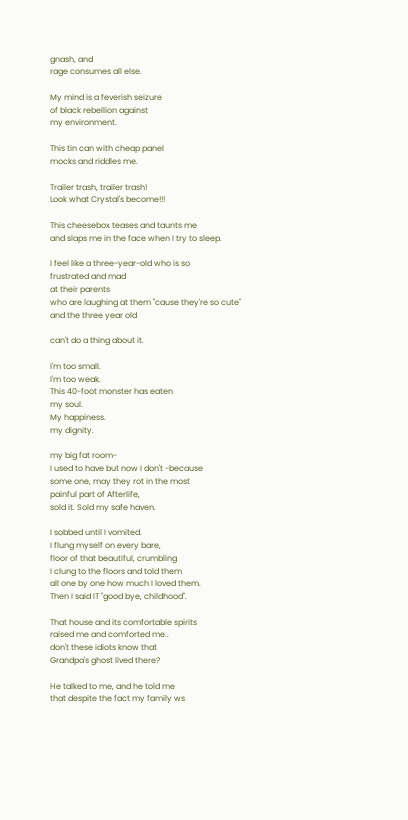gnash, and
rage consumes all else.

My mind is a feverish seizure
of black rebellion against
my environment.

This tin can with cheap panel
mocks and riddles me.

Trailer trash, trailer trash!
Look what Crystal's become!!!

This cheesebox teases and taunts me
and slaps me in the face when I try to sleep.

I feel like a three-year-old who is so
frustrated and mad
at their parents
who are laughing at them "cause they're so cute"
and the three year old

can't do a thing about it.

I'm too small.
I'm too weak.
This 40-foot monster has eaten
my soul.
My happiness.
my dignity.

my big fat room-
I used to have but now I don't -because
some one, may they rot in the most
painful part of Afterlife,
sold it. Sold my safe haven.

I sobbed until I vomited.
I flung myself on every bare,
floor of that beautiful, crumbling
I clung to the floors and told them
all one by one how much I loved them.
Then I said IT "good bye, childhood".

That house and its comfortable spirits
raised me and comforted me..
don't these idiots know that
Grandpa's ghost lived there?

He talked to me, and he told me
that despite the fact my family ws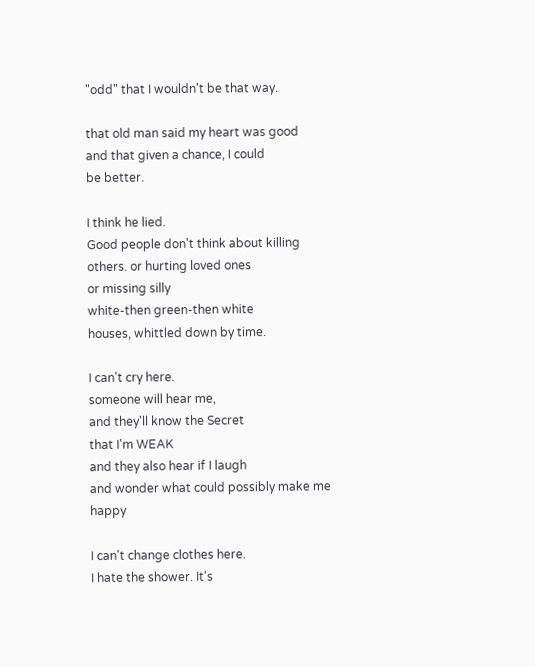"odd" that I wouldn't be that way.

that old man said my heart was good
and that given a chance, I could
be better.

I think he lied.
Good people don't think about killing
others. or hurting loved ones
or missing silly
white-then green-then white
houses, whittled down by time.

I can't cry here.
someone will hear me,
and they'll know the Secret
that I'm WEAK
and they also hear if I laugh
and wonder what could possibly make me happy

I can't change clothes here.
I hate the shower. It's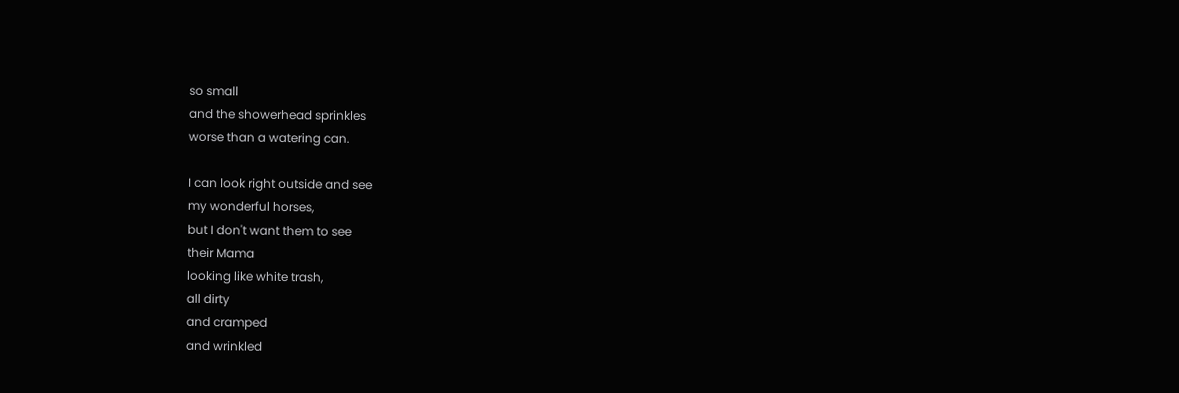so small
and the showerhead sprinkles
worse than a watering can.

I can look right outside and see
my wonderful horses,
but I don't want them to see
their Mama
looking like white trash,
all dirty
and cramped
and wrinkled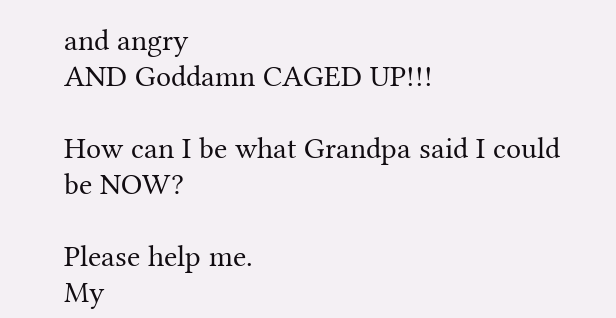and angry
AND Goddamn CAGED UP!!!

How can I be what Grandpa said I could be NOW?

Please help me.
My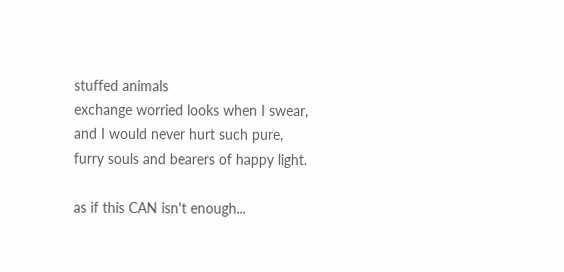stuffed animals
exchange worried looks when I swear,
and I would never hurt such pure,
furry souls and bearers of happy light.

as if this CAN isn't enough...